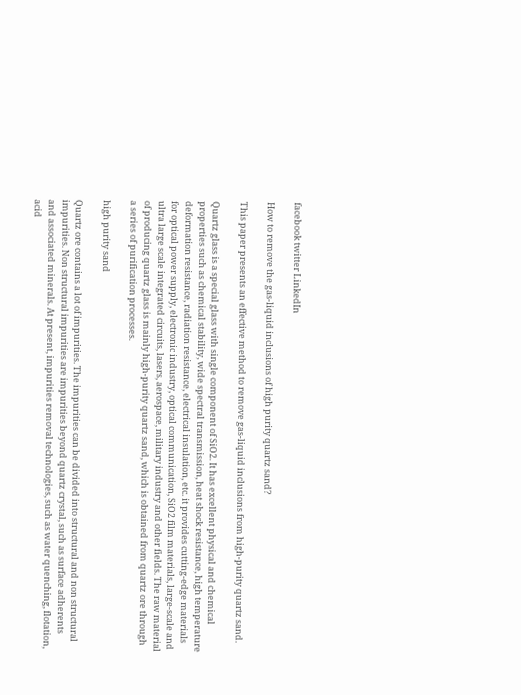facebook twitter LinkedIn

How to remove the gas-liquid inclusions of high purity quartz sand?

This paper presents an effective method to remove gas-liquid inclusions from high-purity quartz sand.

Quartz glass is a special glass with single component of SiO2. It has excellent physical and chemical properties such as chemical stability, wide spectral transmission, heat shock resistance, high temperature deformation resistance, radiation resistance, electrical insulation, etc. it provides cutting-edge materials for optical power supply, electronic industry, optical communication, SiO2 film materials, large-scale and ultra large scale integrated circuits, lasers, aerospace, military industry and other fields. The raw material of producing quartz glass is mainly high-purity quartz sand, which is obtained from quartz ore through a series of purification processes.

high purity sand

Quartz ore contains a lot of impurities. The impurities can be divided into structural and non structural impurities. Non structural impurities are impurities beyond quartz crystal, such as surface adherents and associated minerals. At present, impurities removal technologies, such as water quenching, flotation, acid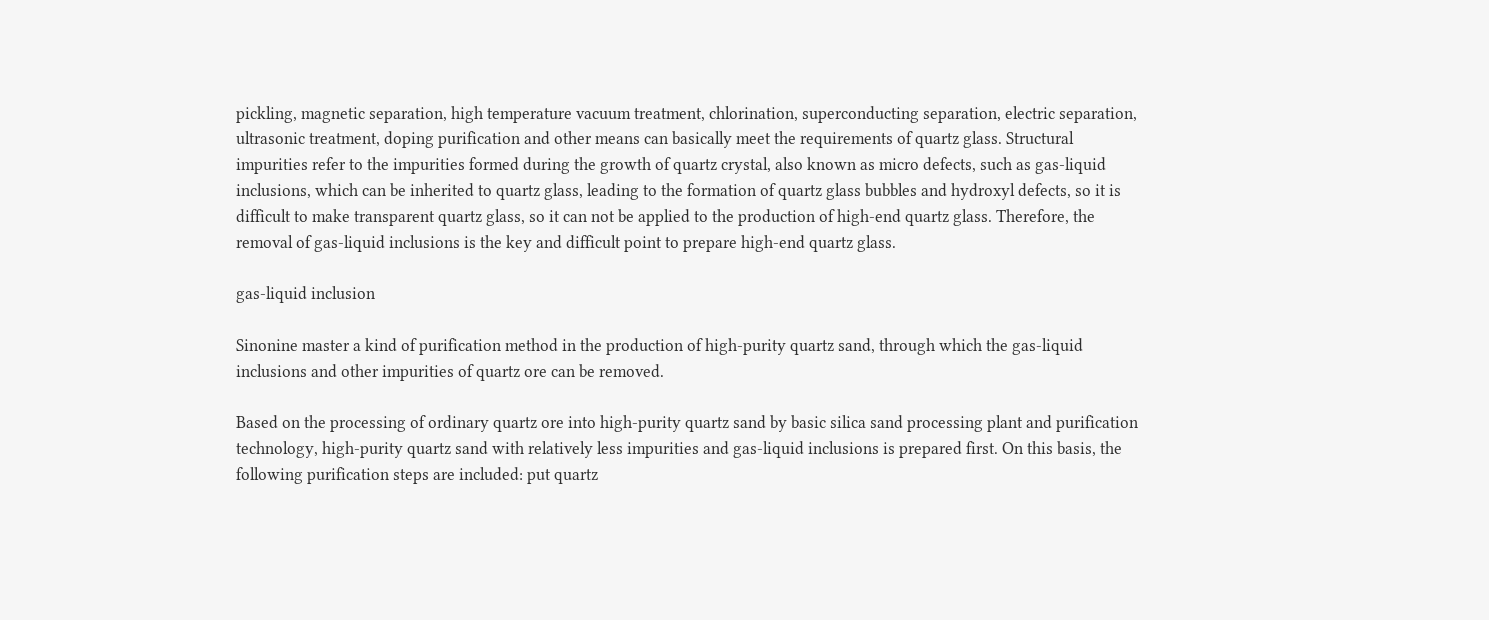pickling, magnetic separation, high temperature vacuum treatment, chlorination, superconducting separation, electric separation, ultrasonic treatment, doping purification and other means can basically meet the requirements of quartz glass. Structural impurities refer to the impurities formed during the growth of quartz crystal, also known as micro defects, such as gas-liquid inclusions, which can be inherited to quartz glass, leading to the formation of quartz glass bubbles and hydroxyl defects, so it is difficult to make transparent quartz glass, so it can not be applied to the production of high-end quartz glass. Therefore, the removal of gas-liquid inclusions is the key and difficult point to prepare high-end quartz glass.

gas-liquid inclusion

Sinonine master a kind of purification method in the production of high-purity quartz sand, through which the gas-liquid inclusions and other impurities of quartz ore can be removed.

Based on the processing of ordinary quartz ore into high-purity quartz sand by basic silica sand processing plant and purification technology, high-purity quartz sand with relatively less impurities and gas-liquid inclusions is prepared first. On this basis, the following purification steps are included: put quartz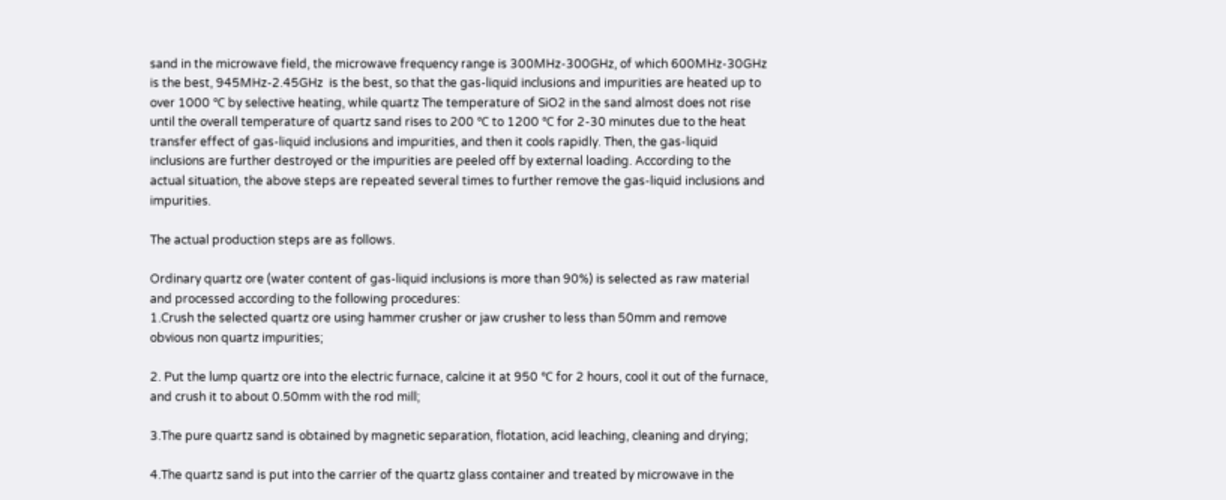sand in the microwave field, the microwave frequency range is 300MHz-300GHz, of which 600MHz-30GHz is the best, 945MHz-2.45GHz  is the best, so that the gas-liquid inclusions and impurities are heated up to over 1000 ℃ by selective heating, while quartz The temperature of SiO2 in the sand almost does not rise until the overall temperature of quartz sand rises to 200 ℃ to 1200 ℃ for 2-30 minutes due to the heat transfer effect of gas-liquid inclusions and impurities, and then it cools rapidly. Then, the gas-liquid inclusions are further destroyed or the impurities are peeled off by external loading. According to the actual situation, the above steps are repeated several times to further remove the gas-liquid inclusions and impurities.

The actual production steps are as follows.

Ordinary quartz ore (water content of gas-liquid inclusions is more than 90%) is selected as raw material and processed according to the following procedures:
1.Crush the selected quartz ore using hammer crusher or jaw crusher to less than 50mm and remove obvious non quartz impurities;

2. Put the lump quartz ore into the electric furnace, calcine it at 950 ℃ for 2 hours, cool it out of the furnace, and crush it to about 0.50mm with the rod mill;

3.The pure quartz sand is obtained by magnetic separation, flotation, acid leaching, cleaning and drying;

4.The quartz sand is put into the carrier of the quartz glass container and treated by microwave in the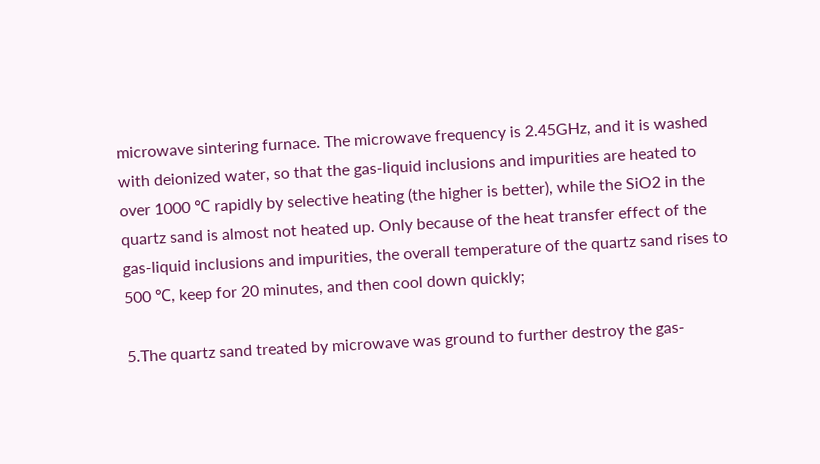microwave sintering furnace. The microwave frequency is 2.45GHz, and it is washed with deionized water, so that the gas-liquid inclusions and impurities are heated to over 1000 ℃ rapidly by selective heating (the higher is better), while the SiO2 in the quartz sand is almost not heated up. Only because of the heat transfer effect of the gas-liquid inclusions and impurities, the overall temperature of the quartz sand rises to 500 ℃, keep for 20 minutes, and then cool down quickly;

5.The quartz sand treated by microwave was ground to further destroy the gas-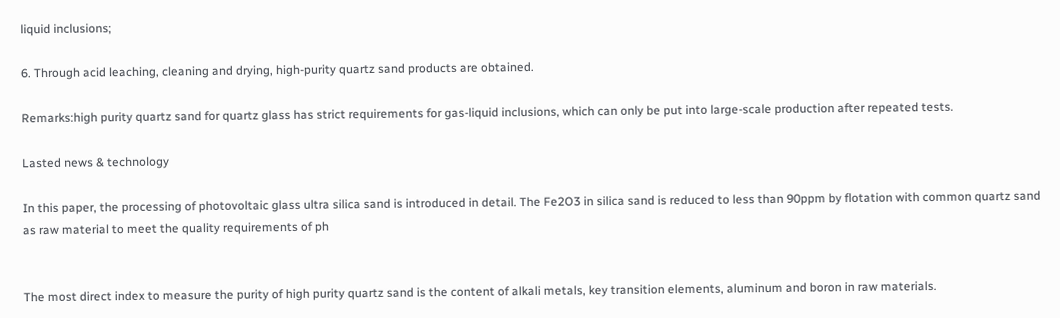liquid inclusions;

6. Through acid leaching, cleaning and drying, high-purity quartz sand products are obtained.

Remarks:high purity quartz sand for quartz glass has strict requirements for gas-liquid inclusions, which can only be put into large-scale production after repeated tests.

Lasted news & technology

In this paper, the processing of photovoltaic glass ultra silica sand is introduced in detail. The Fe2O3 in silica sand is reduced to less than 90ppm by flotation with common quartz sand as raw material to meet the quality requirements of ph


The most direct index to measure the purity of high purity quartz sand is the content of alkali metals, key transition elements, aluminum and boron in raw materials.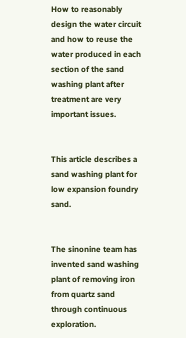How to reasonably design the water circuit and how to reuse the water produced in each section of the sand washing plant after treatment are very important issues.


This article describes a sand washing plant for low expansion foundry sand.


The sinonine team has invented sand washing plant of removing iron from quartz sand through continuous exploration.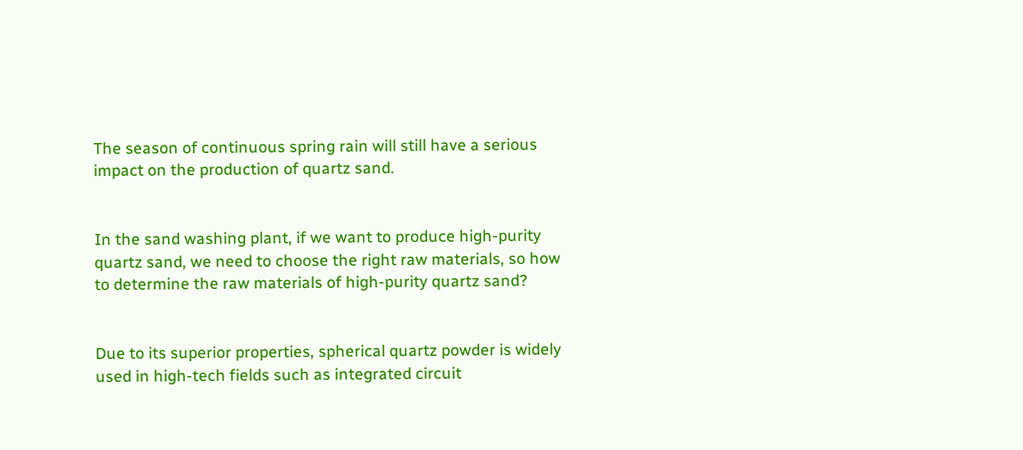The season of continuous spring rain will still have a serious impact on the production of quartz sand.


In the sand washing plant, if we want to produce high-purity quartz sand, we need to choose the right raw materials, so how to determine the raw materials of high-purity quartz sand?


Due to its superior properties, spherical quartz powder is widely used in high-tech fields such as integrated circuit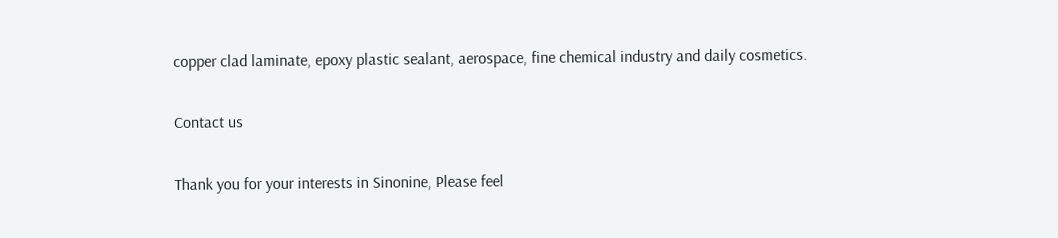copper clad laminate, epoxy plastic sealant, aerospace, fine chemical industry and daily cosmetics.

Contact us

Thank you for your interests in Sinonine, Please feel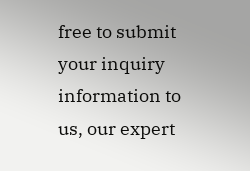free to submit your inquiry information to us, our expert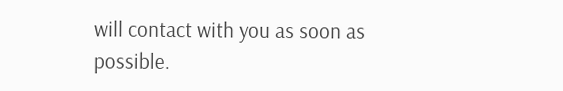will contact with you as soon as possible.